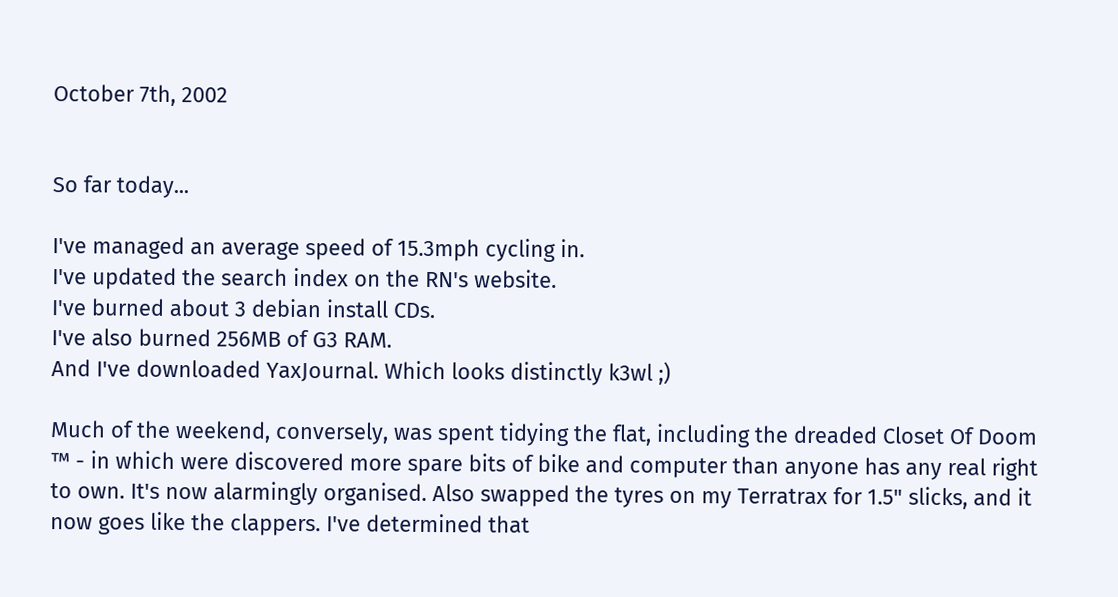October 7th, 2002


So far today...

I've managed an average speed of 15.3mph cycling in.
I've updated the search index on the RN's website.
I've burned about 3 debian install CDs.
I've also burned 256MB of G3 RAM.
And I've downloaded YaxJournal. Which looks distinctly k3wl ;)

Much of the weekend, conversely, was spent tidying the flat, including the dreaded Closet Of Doom ™ - in which were discovered more spare bits of bike and computer than anyone has any real right to own. It's now alarmingly organised. Also swapped the tyres on my Terratrax for 1.5" slicks, and it now goes like the clappers. I've determined that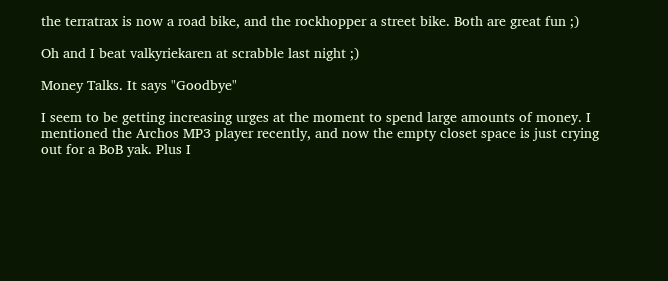the terratrax is now a road bike, and the rockhopper a street bike. Both are great fun ;)

Oh and I beat valkyriekaren at scrabble last night ;)

Money Talks. It says "Goodbye"

I seem to be getting increasing urges at the moment to spend large amounts of money. I mentioned the Archos MP3 player recently, and now the empty closet space is just crying out for a BoB yak. Plus I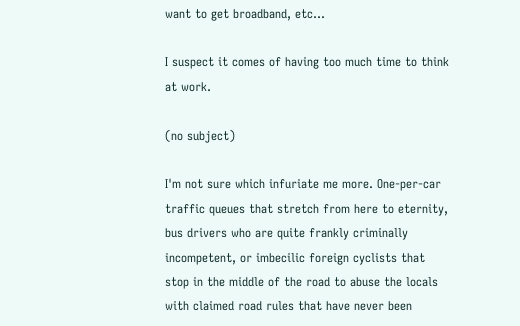want to get broadband, etc...

I suspect it comes of having too much time to think at work.

(no subject)

I'm not sure which infuriate me more. One-per-car traffic queues that stretch from here to eternity, bus drivers who are quite frankly criminally incompetent, or imbecilic foreign cyclists that stop in the middle of the road to abuse the locals with claimed road rules that have never been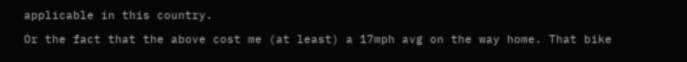applicable in this country.

Or the fact that the above cost me (at least) a 17mph avg on the way home. That bike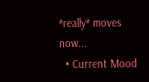*really* moves now...
  • Current Mood